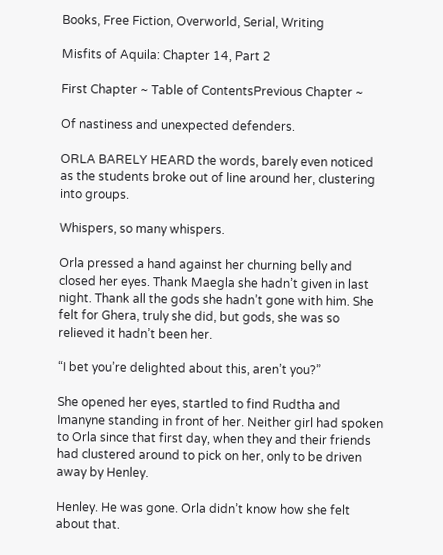Books, Free Fiction, Overworld, Serial, Writing

Misfits of Aquila: Chapter 14, Part 2

First Chapter ~ Table of ContentsPrevious Chapter ~

Of nastiness and unexpected defenders.

ORLA BARELY HEARD the words, barely even noticed as the students broke out of line around her, clustering into groups.

Whispers, so many whispers.

Orla pressed a hand against her churning belly and closed her eyes. Thank Maegla she hadn’t given in last night. Thank all the gods she hadn’t gone with him. She felt for Ghera, truly she did, but gods, she was so relieved it hadn’t been her.

“I bet you’re delighted about this, aren’t you?”

She opened her eyes, startled to find Rudtha and Imanyne standing in front of her. Neither girl had spoken to Orla since that first day, when they and their friends had clustered around to pick on her, only to be driven away by Henley.

Henley. He was gone. Orla didn’t know how she felt about that.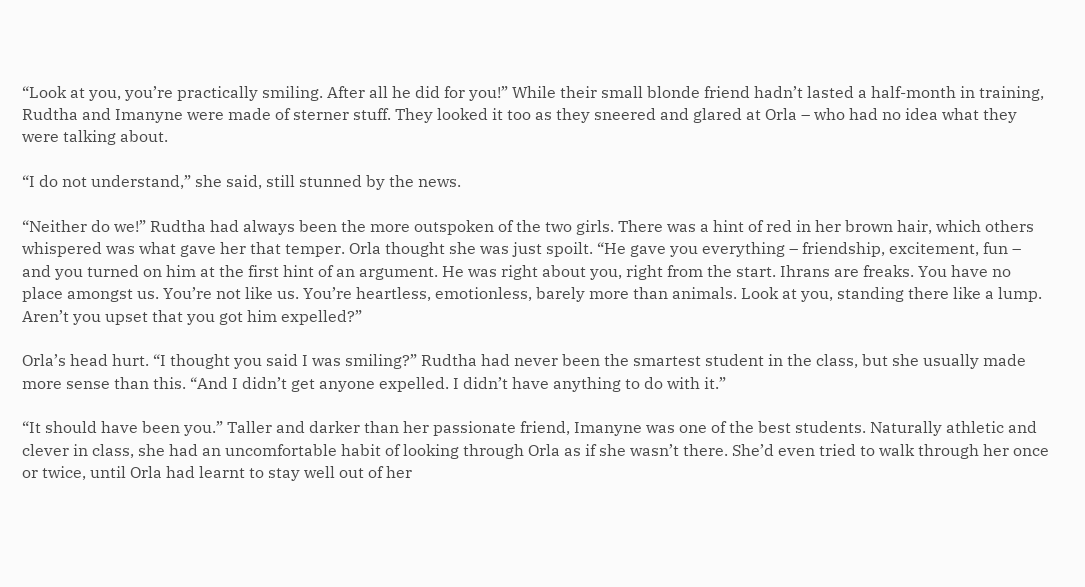“Look at you, you’re practically smiling. After all he did for you!” While their small blonde friend hadn’t lasted a half-month in training, Rudtha and Imanyne were made of sterner stuff. They looked it too as they sneered and glared at Orla – who had no idea what they were talking about.

“I do not understand,” she said, still stunned by the news.

“Neither do we!” Rudtha had always been the more outspoken of the two girls. There was a hint of red in her brown hair, which others whispered was what gave her that temper. Orla thought she was just spoilt. “He gave you everything – friendship, excitement, fun – and you turned on him at the first hint of an argument. He was right about you, right from the start. Ihrans are freaks. You have no place amongst us. You’re not like us. You’re heartless, emotionless, barely more than animals. Look at you, standing there like a lump. Aren’t you upset that you got him expelled?”

Orla’s head hurt. “I thought you said I was smiling?” Rudtha had never been the smartest student in the class, but she usually made more sense than this. “And I didn’t get anyone expelled. I didn’t have anything to do with it.”

“It should have been you.” Taller and darker than her passionate friend, Imanyne was one of the best students. Naturally athletic and clever in class, she had an uncomfortable habit of looking through Orla as if she wasn’t there. She’d even tried to walk through her once or twice, until Orla had learnt to stay well out of her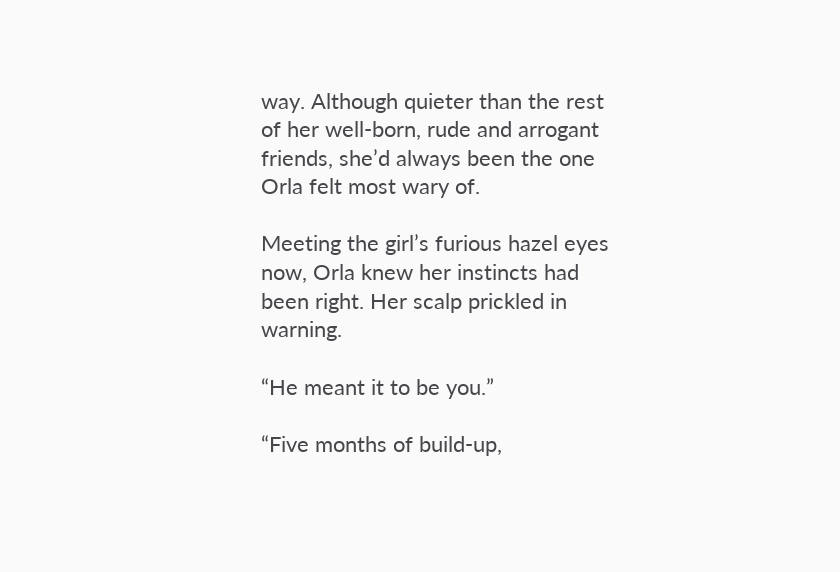way. Although quieter than the rest of her well-born, rude and arrogant friends, she’d always been the one Orla felt most wary of.

Meeting the girl’s furious hazel eyes now, Orla knew her instincts had been right. Her scalp prickled in warning.

“He meant it to be you.”

“Five months of build-up,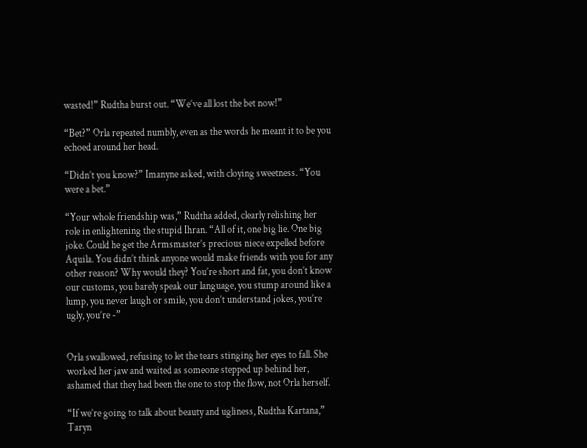wasted!” Rudtha burst out. “We’ve all lost the bet now!”

“Bet?” Orla repeated numbly, even as the words he meant it to be you echoed around her head.

“Didn’t you know?” Imanyne asked, with cloying sweetness. “You were a bet.”

“Your whole friendship was,” Rudtha added, clearly relishing her role in enlightening the stupid Ihran. “All of it, one big lie. One big joke. Could he get the Armsmaster’s precious niece expelled before Aquila. You didn’t think anyone would make friends with you for any other reason? Why would they? You’re short and fat, you don’t know our customs, you barely speak our language, you stump around like a lump, you never laugh or smile, you don’t understand jokes, you’re ugly, you’re -”


Orla swallowed, refusing to let the tears stinging her eyes to fall. She worked her jaw and waited as someone stepped up behind her, ashamed that they had been the one to stop the flow, not Orla herself.

“If we’re going to talk about beauty and ugliness, Rudtha Kartana,” Taryn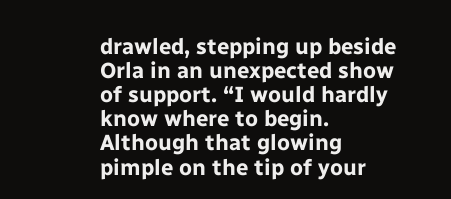drawled, stepping up beside Orla in an unexpected show of support. “I would hardly know where to begin. Although that glowing pimple on the tip of your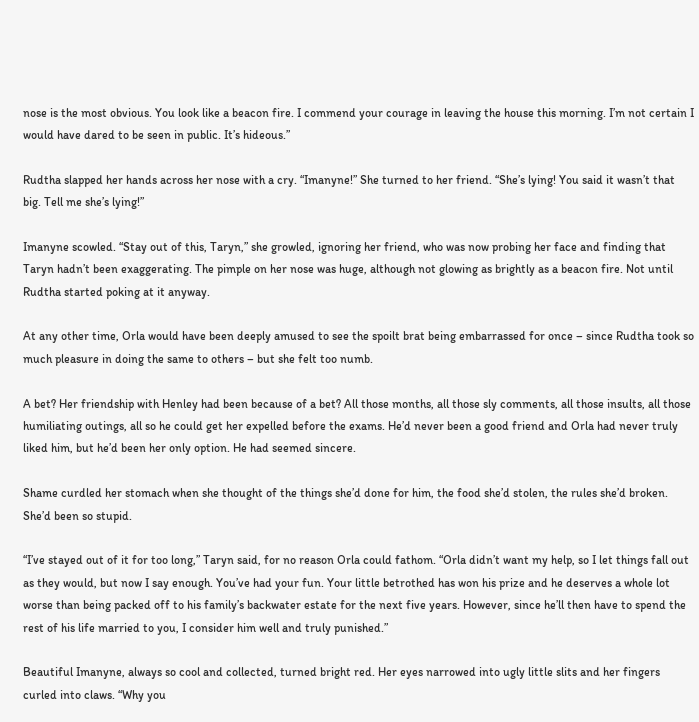nose is the most obvious. You look like a beacon fire. I commend your courage in leaving the house this morning. I’m not certain I would have dared to be seen in public. It’s hideous.”

Rudtha slapped her hands across her nose with a cry. “Imanyne!” She turned to her friend. “She’s lying! You said it wasn’t that big. Tell me she’s lying!”

Imanyne scowled. “Stay out of this, Taryn,” she growled, ignoring her friend, who was now probing her face and finding that Taryn hadn’t been exaggerating. The pimple on her nose was huge, although not glowing as brightly as a beacon fire. Not until Rudtha started poking at it anyway.

At any other time, Orla would have been deeply amused to see the spoilt brat being embarrassed for once – since Rudtha took so much pleasure in doing the same to others – but she felt too numb.

A bet? Her friendship with Henley had been because of a bet? All those months, all those sly comments, all those insults, all those humiliating outings, all so he could get her expelled before the exams. He’d never been a good friend and Orla had never truly liked him, but he’d been her only option. He had seemed sincere.

Shame curdled her stomach when she thought of the things she’d done for him, the food she’d stolen, the rules she’d broken. She’d been so stupid.

“I’ve stayed out of it for too long,” Taryn said, for no reason Orla could fathom. “Orla didn’t want my help, so I let things fall out as they would, but now I say enough. You’ve had your fun. Your little betrothed has won his prize and he deserves a whole lot worse than being packed off to his family’s backwater estate for the next five years. However, since he’ll then have to spend the rest of his life married to you, I consider him well and truly punished.”

Beautiful Imanyne, always so cool and collected, turned bright red. Her eyes narrowed into ugly little slits and her fingers curled into claws. “Why you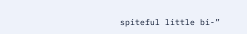spiteful little bi-”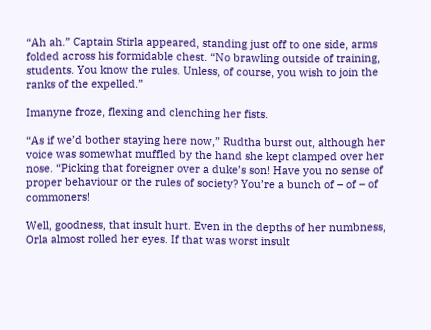“Ah ah.” Captain Stirla appeared, standing just off to one side, arms folded across his formidable chest. “No brawling outside of training, students. You know the rules. Unless, of course, you wish to join the ranks of the expelled.”

Imanyne froze, flexing and clenching her fists.

“As if we’d bother staying here now,” Rudtha burst out, although her voice was somewhat muffled by the hand she kept clamped over her nose. “Picking that foreigner over a duke’s son! Have you no sense of proper behaviour or the rules of society? You’re a bunch of – of – of commoners!

Well, goodness, that insult hurt. Even in the depths of her numbness, Orla almost rolled her eyes. If that was worst insult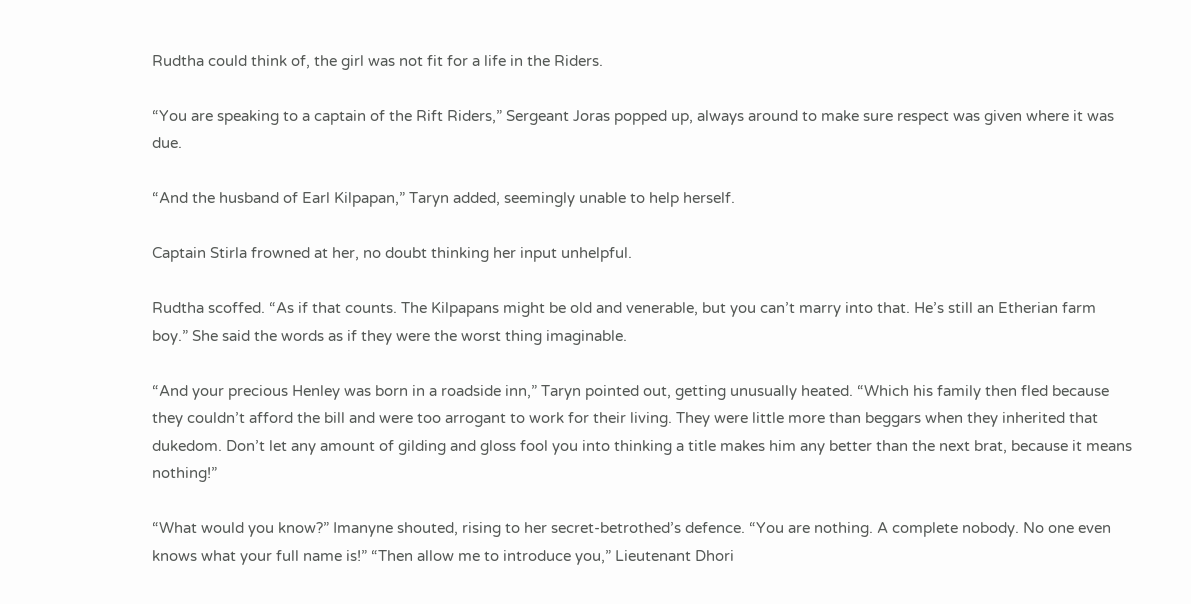Rudtha could think of, the girl was not fit for a life in the Riders.

“You are speaking to a captain of the Rift Riders,” Sergeant Joras popped up, always around to make sure respect was given where it was due.

“And the husband of Earl Kilpapan,” Taryn added, seemingly unable to help herself.

Captain Stirla frowned at her, no doubt thinking her input unhelpful.

Rudtha scoffed. “As if that counts. The Kilpapans might be old and venerable, but you can’t marry into that. He’s still an Etherian farm boy.” She said the words as if they were the worst thing imaginable.

“And your precious Henley was born in a roadside inn,” Taryn pointed out, getting unusually heated. “Which his family then fled because they couldn’t afford the bill and were too arrogant to work for their living. They were little more than beggars when they inherited that dukedom. Don’t let any amount of gilding and gloss fool you into thinking a title makes him any better than the next brat, because it means nothing!”

“What would you know?” Imanyne shouted, rising to her secret-betrothed’s defence. “You are nothing. A complete nobody. No one even knows what your full name is!” “Then allow me to introduce you,” Lieutenant Dhori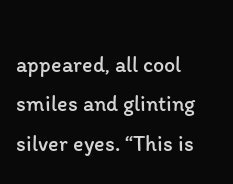appeared, all cool smiles and glinting silver eyes. “This is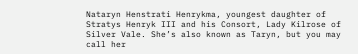Nataryn Henstrati Henrykma, youngest daughter of Stratys Henryk III and his Consort, Lady Kilrose of Silver Vale. She’s also known as Taryn, but you may call her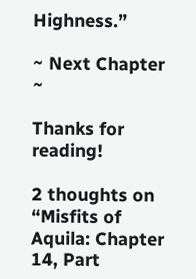Highness.”

~ Next Chapter ~

Thanks for reading!

2 thoughts on “Misfits of Aquila: Chapter 14, Part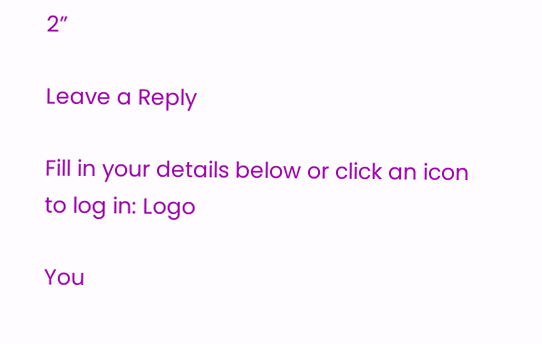2”

Leave a Reply

Fill in your details below or click an icon to log in: Logo

You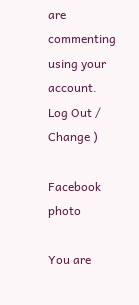are commenting using your account. Log Out /  Change )

Facebook photo

You are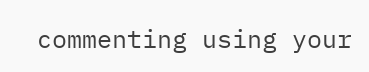commenting using your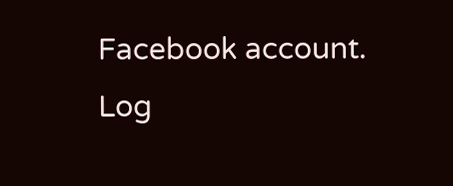Facebook account. Log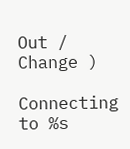Out /  Change )

Connecting to %s